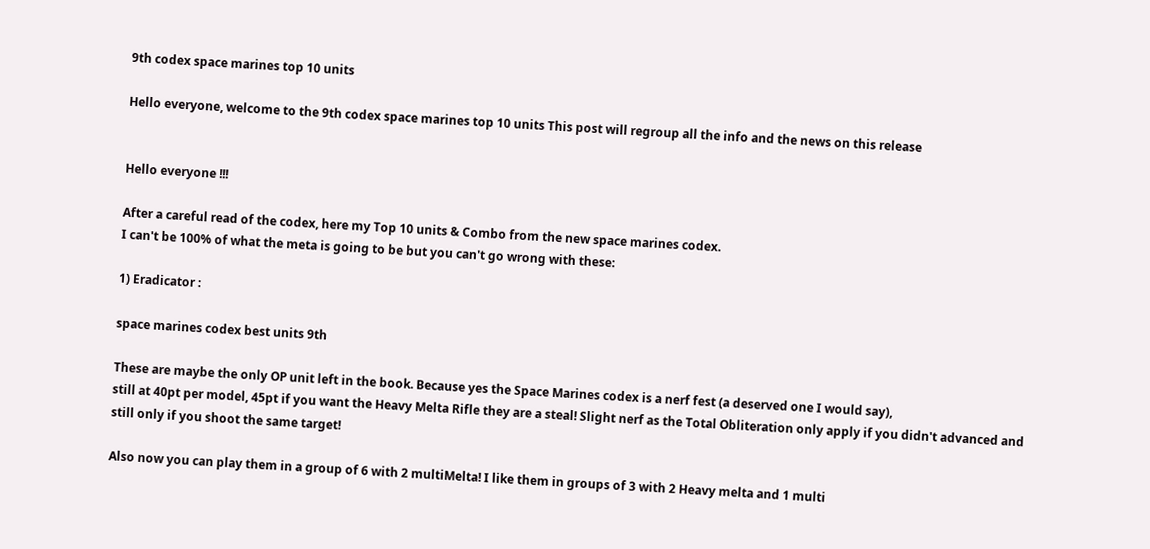9th codex space marines top 10 units

Hello everyone, welcome to the 9th codex space marines top 10 units This post will regroup all the info and the news on this release


Hello everyone !!!

After a careful read of the codex, here my Top 10 units & Combo from the new space marines codex.
I can't be 100% of what the meta is going to be but you can't go wrong with these:

1) Eradicator :

space marines codex best units 9th

These are maybe the only OP unit left in the book. Because yes the Space Marines codex is a nerf fest (a deserved one I would say),
still at 40pt per model, 45pt if you want the Heavy Melta Rifle they are a steal! Slight nerf as the Total Obliteration only apply if you didn't advanced and still only if you shoot the same target!

Also now you can play them in a group of 6 with 2 multiMelta! I like them in groups of 3 with 2 Heavy melta and 1 multi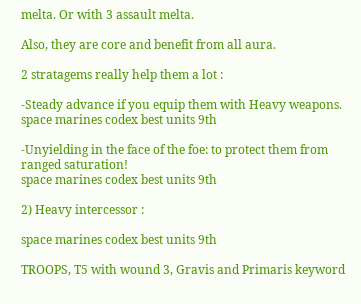melta. Or with 3 assault melta.

Also, they are core and benefit from all aura.

2 stratagems really help them a lot :

-Steady advance if you equip them with Heavy weapons.
space marines codex best units 9th

-Unyielding in the face of the foe: to protect them from ranged saturation!
space marines codex best units 9th

2) Heavy intercessor :

space marines codex best units 9th

TROOPS, T5 with wound 3, Gravis and Primaris keyword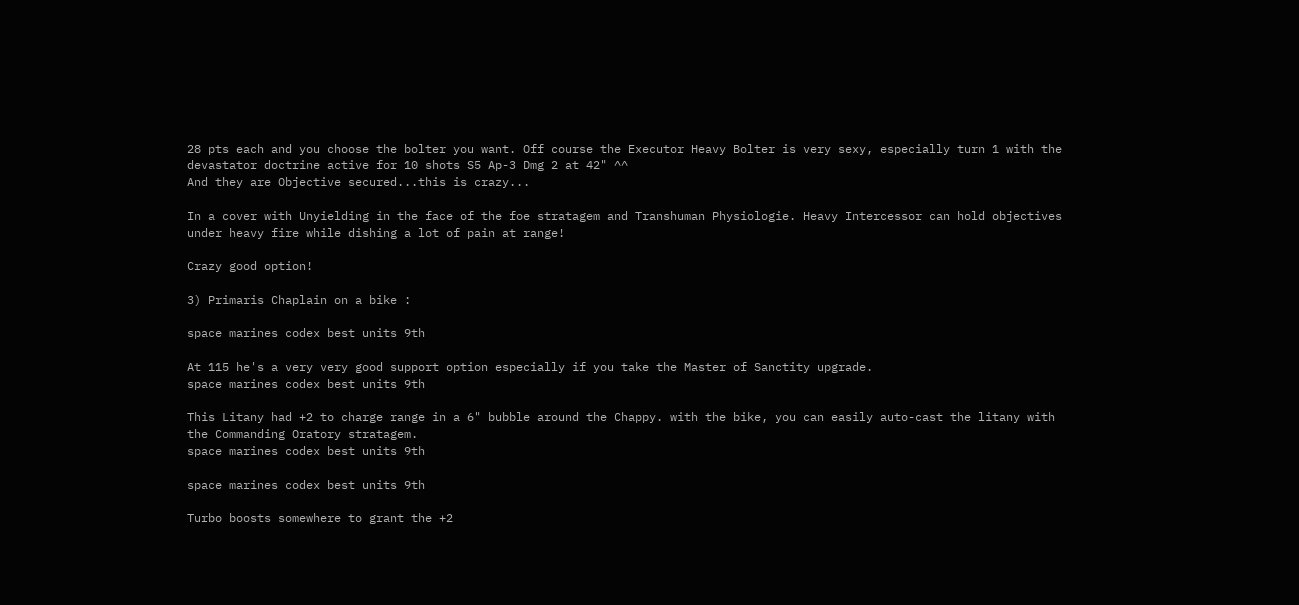28 pts each and you choose the bolter you want. Off course the Executor Heavy Bolter is very sexy, especially turn 1 with the devastator doctrine active for 10 shots S5 Ap-3 Dmg 2 at 42" ^^
And they are Objective secured...this is crazy...

In a cover with Unyielding in the face of the foe stratagem and Transhuman Physiologie. Heavy Intercessor can hold objectives under heavy fire while dishing a lot of pain at range!

Crazy good option!

3) Primaris Chaplain on a bike :

space marines codex best units 9th

At 115 he's a very very good support option especially if you take the Master of Sanctity upgrade.
space marines codex best units 9th

This Litany had +2 to charge range in a 6" bubble around the Chappy. with the bike, you can easily auto-cast the litany with the Commanding Oratory stratagem.
space marines codex best units 9th

space marines codex best units 9th

Turbo boosts somewhere to grant the +2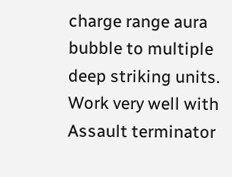charge range aura bubble to multiple deep striking units.
Work very well with Assault terminator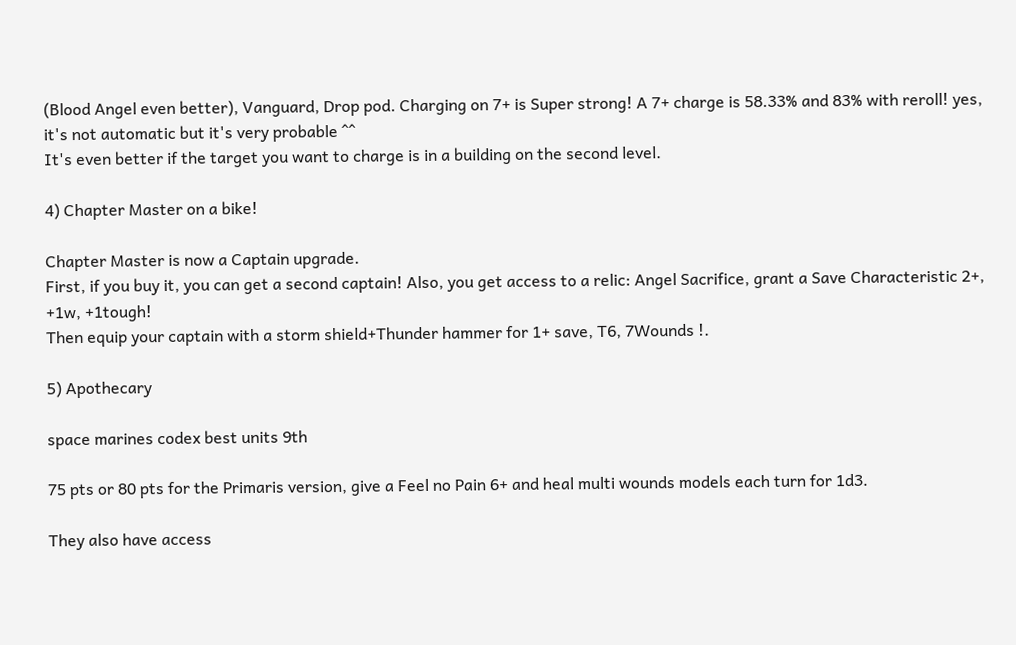(Blood Angel even better), Vanguard, Drop pod. Charging on 7+ is Super strong! A 7+ charge is 58.33% and 83% with reroll! yes, it's not automatic but it's very probable ^^
It's even better if the target you want to charge is in a building on the second level.

4) Chapter Master on a bike!

Chapter Master is now a Captain upgrade.
First, if you buy it, you can get a second captain! Also, you get access to a relic: Angel Sacrifice, grant a Save Characteristic 2+, +1w, +1tough!
Then equip your captain with a storm shield+Thunder hammer for 1+ save, T6, 7Wounds !.

5) Apothecary

space marines codex best units 9th

75 pts or 80 pts for the Primaris version, give a Feel no Pain 6+ and heal multi wounds models each turn for 1d3.

They also have access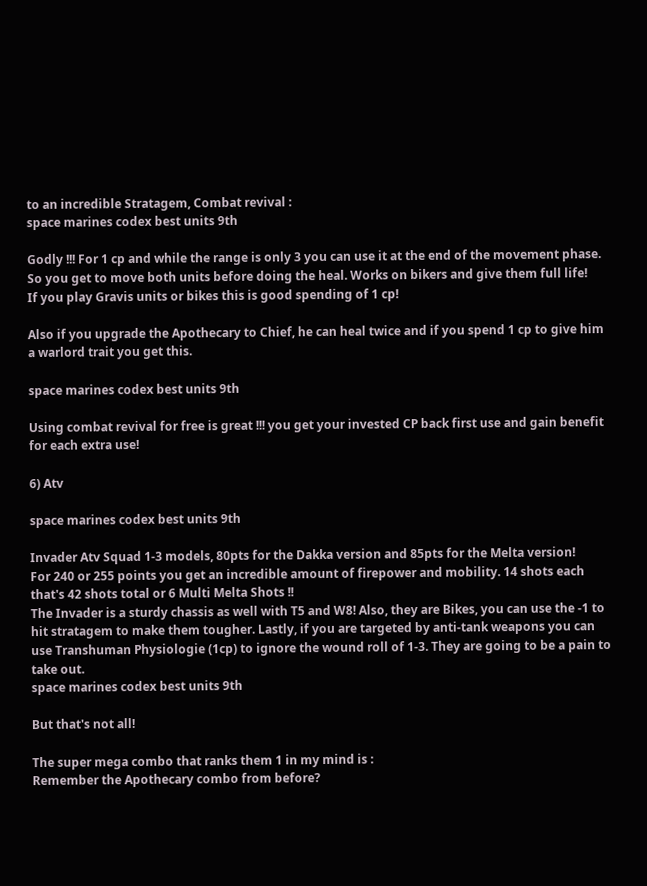to an incredible Stratagem, Combat revival :
space marines codex best units 9th

Godly !!! For 1 cp and while the range is only 3 you can use it at the end of the movement phase. So you get to move both units before doing the heal. Works on bikers and give them full life!
If you play Gravis units or bikes this is good spending of 1 cp!

Also if you upgrade the Apothecary to Chief, he can heal twice and if you spend 1 cp to give him a warlord trait you get this.

space marines codex best units 9th

Using combat revival for free is great !!! you get your invested CP back first use and gain benefit for each extra use!

6) Atv

space marines codex best units 9th

Invader Atv Squad 1-3 models, 80pts for the Dakka version and 85pts for the Melta version!
For 240 or 255 points you get an incredible amount of firepower and mobility. 14 shots each that's 42 shots total or 6 Multi Melta Shots !!
The Invader is a sturdy chassis as well with T5 and W8! Also, they are Bikes, you can use the -1 to hit stratagem to make them tougher. Lastly, if you are targeted by anti-tank weapons you can use Transhuman Physiologie (1cp) to ignore the wound roll of 1-3. They are going to be a pain to take out.
space marines codex best units 9th

But that's not all!

The super mega combo that ranks them 1 in my mind is :
Remember the Apothecary combo from before?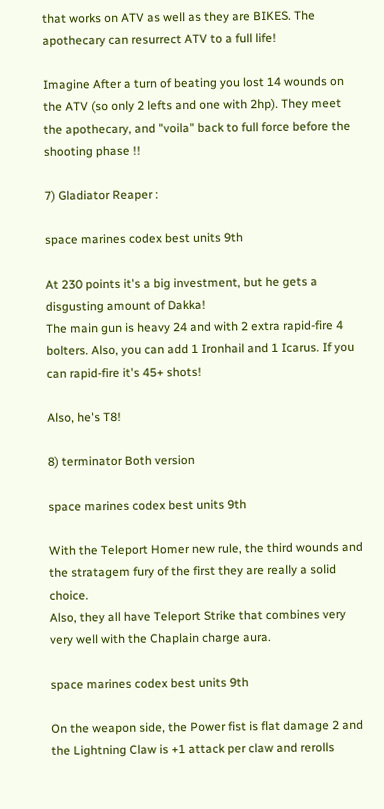that works on ATV as well as they are BIKES. The apothecary can resurrect ATV to a full life!

Imagine After a turn of beating you lost 14 wounds on the ATV (so only 2 lefts and one with 2hp). They meet the apothecary, and "voila" back to full force before the shooting phase !!

7) Gladiator Reaper :

space marines codex best units 9th

At 230 points it's a big investment, but he gets a disgusting amount of Dakka!
The main gun is heavy 24 and with 2 extra rapid-fire 4 bolters. Also, you can add 1 Ironhail and 1 Icarus. If you can rapid-fire it's 45+ shots!

Also, he's T8!

8) terminator Both version

space marines codex best units 9th

With the Teleport Homer new rule, the third wounds and the stratagem fury of the first they are really a solid choice.
Also, they all have Teleport Strike that combines very very well with the Chaplain charge aura.

space marines codex best units 9th

On the weapon side, the Power fist is flat damage 2 and the Lightning Claw is +1 attack per claw and rerolls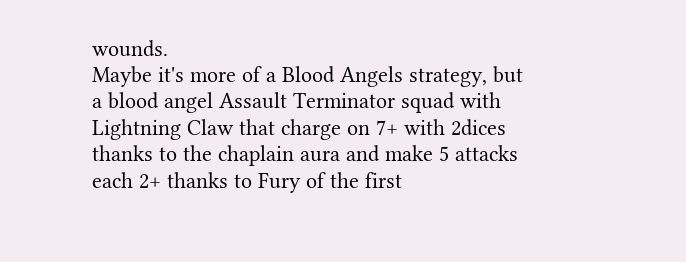wounds.
Maybe it's more of a Blood Angels strategy, but a blood angel Assault Terminator squad with Lightning Claw that charge on 7+ with 2dices thanks to the chaplain aura and make 5 attacks each 2+ thanks to Fury of the first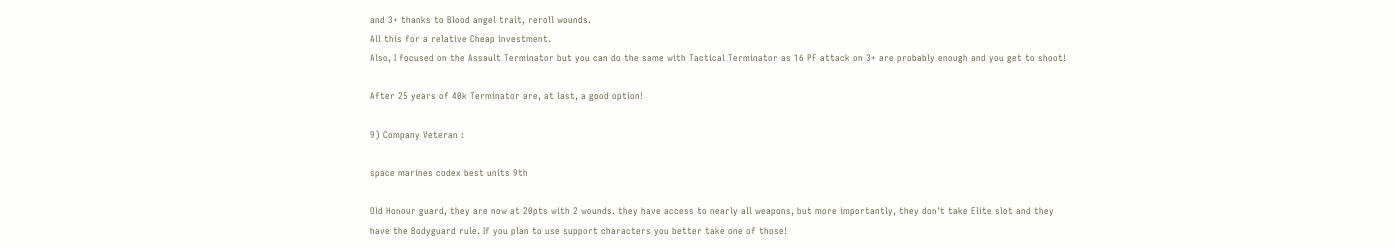and 3+ thanks to Blood angel trait, reroll wounds.
All this for a relative Cheap investment.
Also, I focused on the Assault Terminator but you can do the same with Tactical Terminator as 16 PF attack on 3+ are probably enough and you get to shoot!

After 25 years of 40k Terminator are, at last, a good option!

9) Company Veteran :

space marines codex best units 9th

Old Honour guard, they are now at 20pts with 2 wounds. they have access to nearly all weapons, but more importantly, they don't take Elite slot and they have the Bodyguard rule. If you plan to use support characters you better take one of those!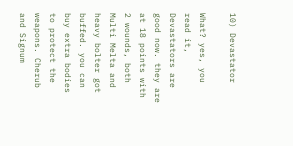10) Devastator

What? yes, you read it, Devastators are good now. they are at 18 points with 2 wounds, both Multi Melta and heavy bolter got buffed. you can buy extra bodies to protect the weapons. Cherub and Signum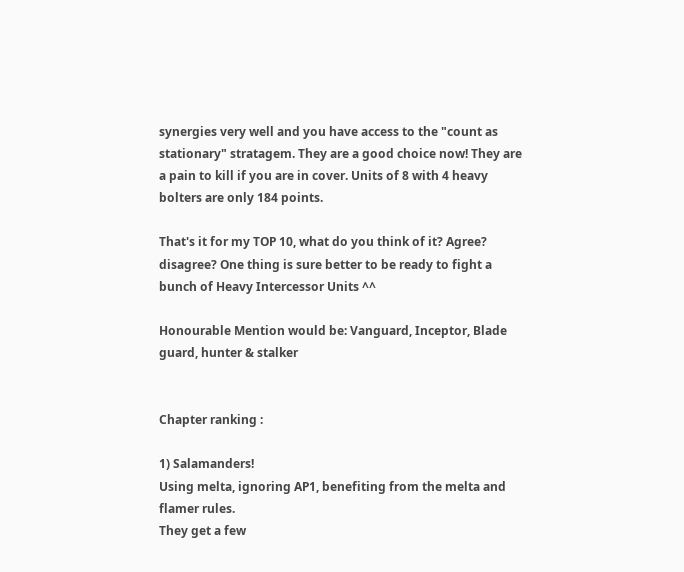synergies very well and you have access to the "count as stationary" stratagem. They are a good choice now! They are a pain to kill if you are in cover. Units of 8 with 4 heavy bolters are only 184 points.

That's it for my TOP 10, what do you think of it? Agree? disagree? One thing is sure better to be ready to fight a bunch of Heavy Intercessor Units ^^

Honourable Mention would be: Vanguard, Inceptor, Blade guard, hunter & stalker


Chapter ranking :

1) Salamanders!
Using melta, ignoring AP1, benefiting from the melta and flamer rules.
They get a few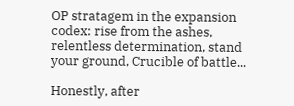OP stratagem in the expansion codex: rise from the ashes, relentless determination, stand your ground, Crucible of battle...

Honestly, after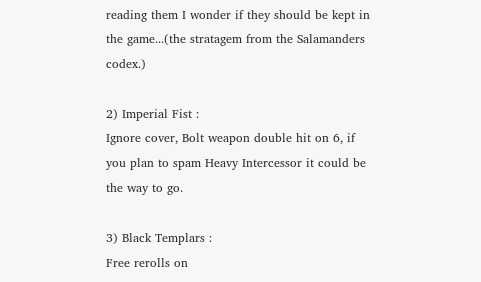reading them I wonder if they should be kept in the game...(the stratagem from the Salamanders codex.)

2) Imperial Fist :
Ignore cover, Bolt weapon double hit on 6, if you plan to spam Heavy Intercessor it could be the way to go.

3) Black Templars :
Free rerolls on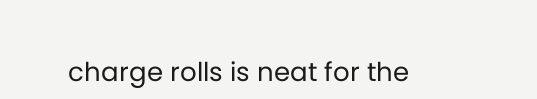charge rolls is neat for the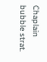Chaplain bubble strat.